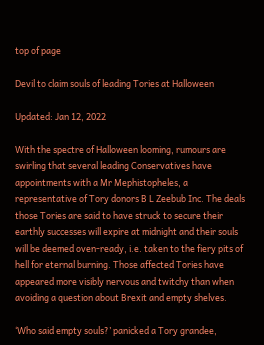top of page

Devil to claim souls of leading Tories at Halloween

Updated: Jan 12, 2022

With the spectre of Halloween looming, rumours are swirling that several leading Conservatives have appointments with a Mr Mephistopheles, a representative of Tory donors B L Zeebub Inc. The deals those Tories are said to have struck to secure their earthly successes will expire at midnight and their souls will be deemed oven-ready, i.e. taken to the fiery pits of hell for eternal burning. Those affected Tories have appeared more visibly nervous and twitchy than when avoiding a question about Brexit and empty shelves.

‘Who said empty souls?’ panicked a Tory grandee,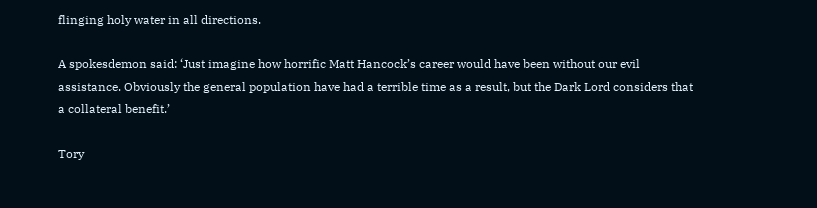flinging holy water in all directions.

A spokesdemon said: ‘Just imagine how horrific Matt Hancock’s career would have been without our evil assistance. Obviously the general population have had a terrible time as a result, but the Dark Lord considers that a collateral benefit.’

Tory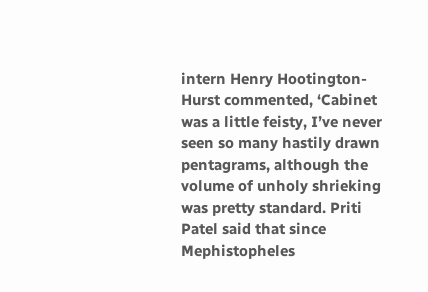intern Henry Hootington-Hurst commented, ‘Cabinet was a little feisty, I’ve never seen so many hastily drawn pentagrams, although the volume of unholy shrieking was pretty standard. Priti Patel said that since Mephistopheles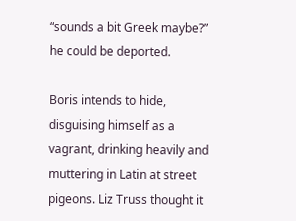“sounds a bit Greek maybe?” he could be deported.

Boris intends to hide, disguising himself as a vagrant, drinking heavily and muttering in Latin at street pigeons. Liz Truss thought it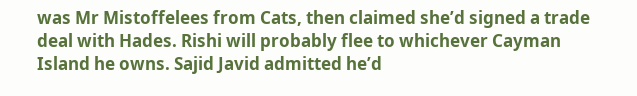was Mr Mistoffelees from Cats, then claimed she’d signed a trade deal with Hades. Rishi will probably flee to whichever Cayman Island he owns. Sajid Javid admitted he’d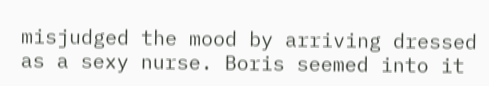misjudged the mood by arriving dressed as a sexy nurse. Boris seemed into it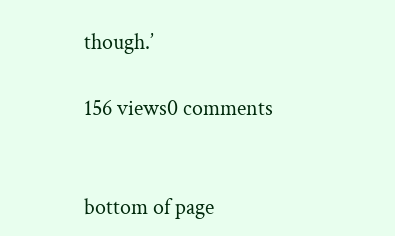though.’

156 views0 comments


bottom of page